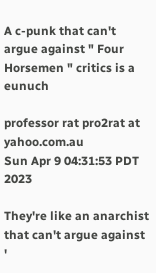A c-punk that can't argue against " Four Horsemen " critics is a eunuch

professor rat pro2rat at yahoo.com.au
Sun Apr 9 04:31:53 PDT 2023

They're like an anarchist that can't argue against '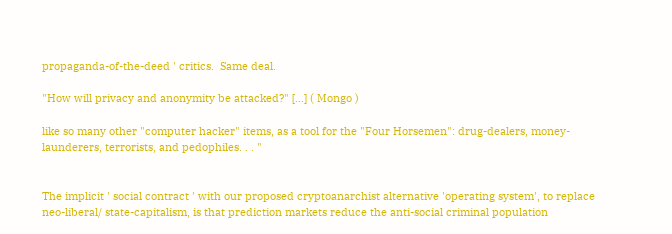propaganda-of-the-deed ' critics.  Same deal.

"How will privacy and anonymity be attacked?" [...] ( Mongo )

like so many other "computer hacker" items, as a tool for the "Four Horsemen": drug-dealers, money-launderers, terrorists, and pedophiles. . . "


The implicit ' social contract ' with our proposed cryptoanarchist alternative 'operating system', to replace neo-liberal/ state-capitalism, is that prediction markets reduce the anti-social criminal population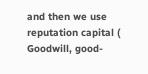and then we use reputation capital ( Goodwill, good-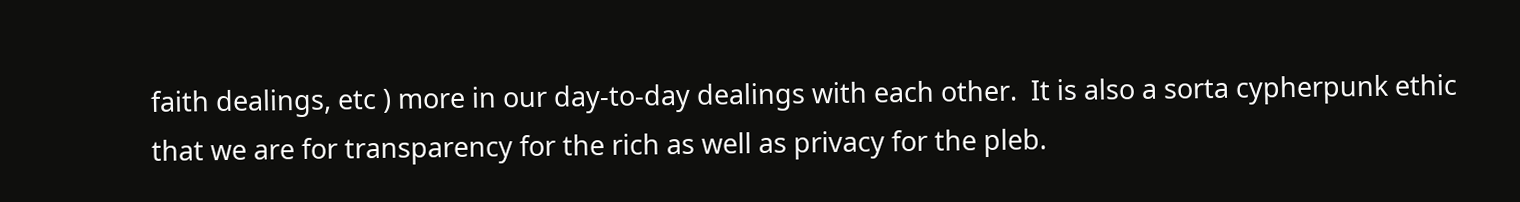faith dealings, etc ) more in our day-to-day dealings with each other.  It is also a sorta cypherpunk ethic that we are for transparency for the rich as well as privacy for the pleb.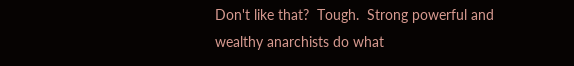Don't like that?  Tough.  Strong powerful and wealthy anarchists do what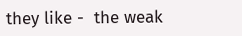they like -  the weak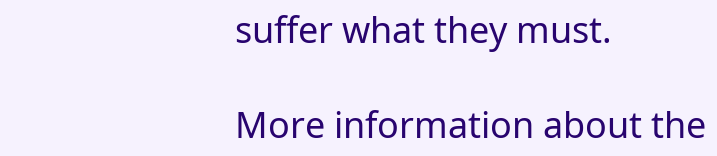suffer what they must.

More information about the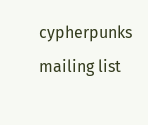cypherpunks mailing list